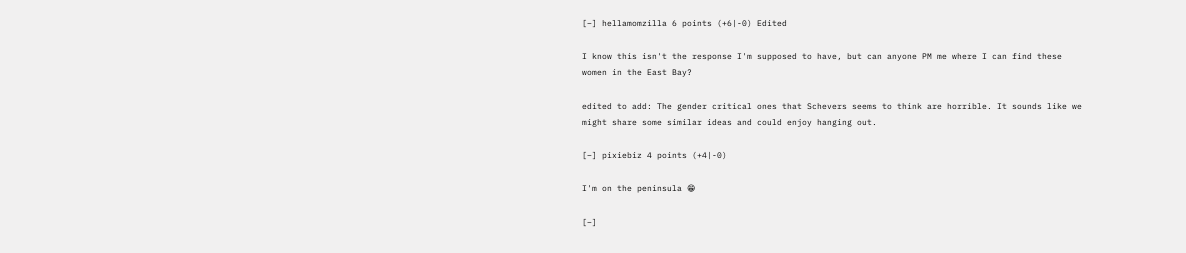[–] hellamomzilla 6 points (+6|-0) Edited

I know this isn't the response I'm supposed to have, but can anyone PM me where I can find these women in the East Bay?

edited to add: The gender critical ones that Schevers seems to think are horrible. It sounds like we might share some similar ideas and could enjoy hanging out.

[–] pixiebiz 4 points (+4|-0)

I'm on the peninsula 😁

[–]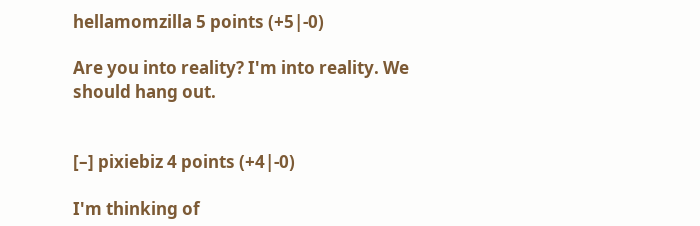hellamomzilla 5 points (+5|-0)

Are you into reality? I'm into reality. We should hang out.


[–] pixiebiz 4 points (+4|-0)

I'm thinking of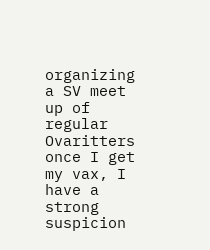organizing a SV meet up of regular Ovaritters once I get my vax, I have a strong suspicion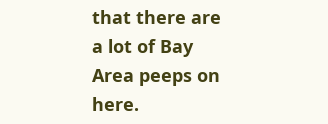that there are a lot of Bay Area peeps on here.